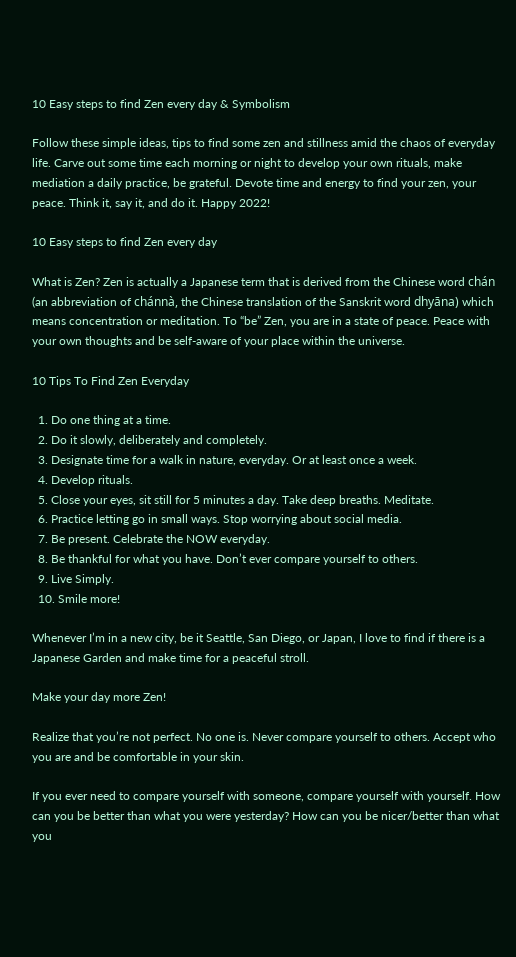10 Easy steps to find Zen every day & Symbolism

Follow these simple ideas, tips to find some zen and stillness amid the chaos of everyday life. Carve out some time each morning or night to develop your own rituals, make mediation a daily practice, be grateful. Devote time and energy to find your zen, your peace. Think it, say it, and do it. Happy 2022!

10 Easy steps to find Zen every day

What is Zen? Zen is actually a Japanese term that is derived from the Chinese word chán (an abbreviation of chánnà, the Chinese translation of the Sanskrit word dhyāna) which means concentration or meditation. To “be” Zen, you are in a state of peace. Peace with your own thoughts and be self-aware of your place within the universe.

10 Tips To Find Zen Everyday

  1. Do one thing at a time.
  2. Do it slowly, deliberately and completely.
  3. Designate time for a walk in nature, everyday. Or at least once a week.
  4. Develop rituals.
  5. Close your eyes, sit still for 5 minutes a day. Take deep breaths. Meditate.
  6. Practice letting go in small ways. Stop worrying about social media.
  7. Be present. Celebrate the NOW everyday.
  8. Be thankful for what you have. Don’t ever compare yourself to others.
  9. Live Simply.
  10. Smile more!

Whenever I’m in a new city, be it Seattle, San Diego, or Japan, I love to find if there is a Japanese Garden and make time for a peaceful stroll.

Make your day more Zen!

Realize that you’re not perfect. No one is. Never compare yourself to others. Accept who you are and be comfortable in your skin.

If you ever need to compare yourself with someone, compare yourself with yourself. How can you be better than what you were yesterday? How can you be nicer/better than what you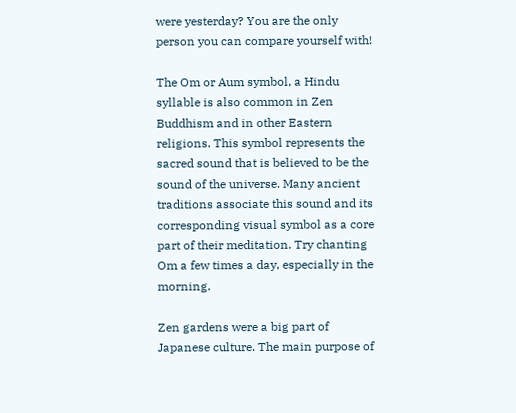were yesterday? You are the only person you can compare yourself with!

The Om or Aum symbol, a Hindu syllable is also common in Zen Buddhism and in other Eastern religions. This symbol represents the sacred sound that is believed to be the sound of the universe. Many ancient traditions associate this sound and its corresponding visual symbol as a core part of their meditation. Try chanting Om a few times a day, especially in the morning.

Zen gardens were a big part of Japanese culture. The main purpose of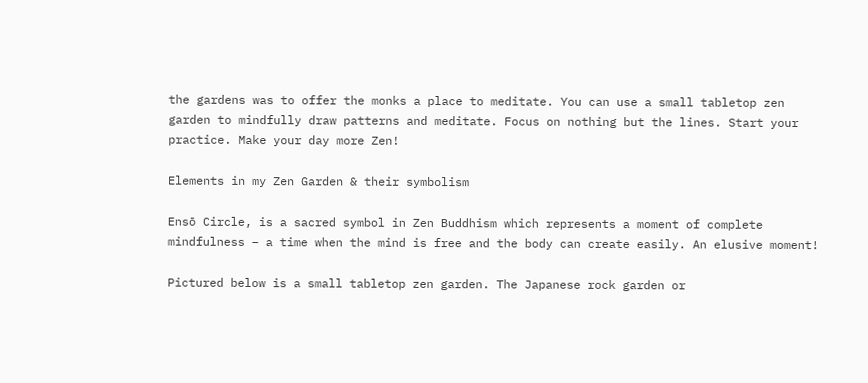the gardens was to offer the monks a place to meditate. You can use a small tabletop zen garden to mindfully draw patterns and meditate. Focus on nothing but the lines. Start your practice. Make your day more Zen!

Elements in my Zen Garden & their symbolism

Ensō Circle, is a sacred symbol in Zen Buddhism which represents a moment of complete mindfulness – a time when the mind is free and the body can create easily. An elusive moment!

Pictured below is a small tabletop zen garden. The Japanese rock garden or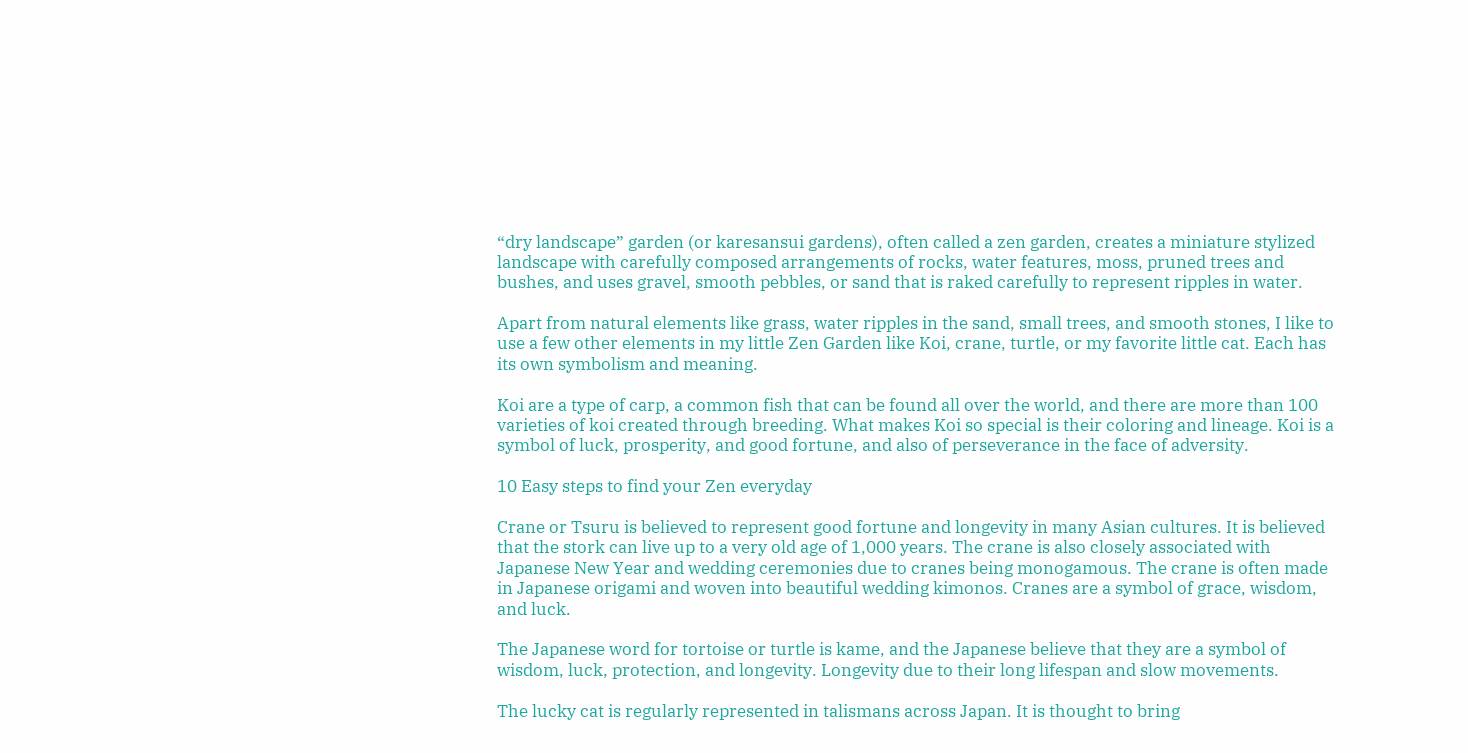“dry landscape” garden (or karesansui gardens), often called a zen garden, creates a miniature stylized landscape with carefully composed arrangements of rocks, water features, moss, pruned trees and bushes, and uses gravel, smooth pebbles, or sand that is raked carefully to represent ripples in water.

Apart from natural elements like grass, water ripples in the sand, small trees, and smooth stones, I like to use a few other elements in my little Zen Garden like Koi, crane, turtle, or my favorite little cat. Each has its own symbolism and meaning.

Koi are a type of carp, a common fish that can be found all over the world, and there are more than 100 varieties of koi created through breeding. What makes Koi so special is their coloring and lineage. Koi is a symbol of luck, prosperity, and good fortune, and also of perseverance in the face of adversity.

10 Easy steps to find your Zen everyday

Crane or Tsuru is believed to represent good fortune and longevity in many Asian cultures. It is believed that the stork can live up to a very old age of 1,000 years. The crane is also closely associated with Japanese New Year and wedding ceremonies due to cranes being monogamous. The crane is often made in Japanese origami and woven into beautiful wedding kimonos. Cranes are a symbol of grace, wisdom, and luck.

The Japanese word for tortoise or turtle is kame, and the Japanese believe that they are a symbol of wisdom, luck, protection, and longevity. Longevity due to their long lifespan and slow movements.

The lucky cat is regularly represented in talismans across Japan. It is thought to bring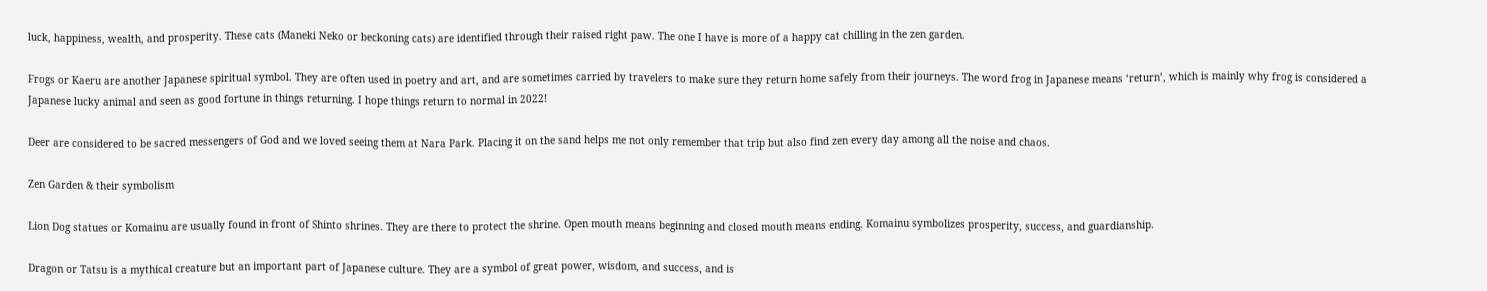luck, happiness, wealth, and prosperity. These cats (Maneki Neko or beckoning cats) are identified through their raised right paw. The one I have is more of a happy cat chilling in the zen garden.

Frogs or Kaeru are another Japanese spiritual symbol. They are often used in poetry and art, and are sometimes carried by travelers to make sure they return home safely from their journeys. The word frog in Japanese means ‘return’, which is mainly why frog is considered a Japanese lucky animal and seen as good fortune in things returning. I hope things return to normal in 2022!

Deer are considered to be sacred messengers of God and we loved seeing them at Nara Park. Placing it on the sand helps me not only remember that trip but also find zen every day among all the noise and chaos.

Zen Garden & their symbolism

Lion Dog statues or Komainu are usually found in front of Shinto shrines. They are there to protect the shrine. Open mouth means beginning and closed mouth means ending. Komainu symbolizes prosperity, success, and guardianship.

Dragon or Tatsu is a mythical creature but an important part of Japanese culture. They are a symbol of great power, wisdom, and success, and is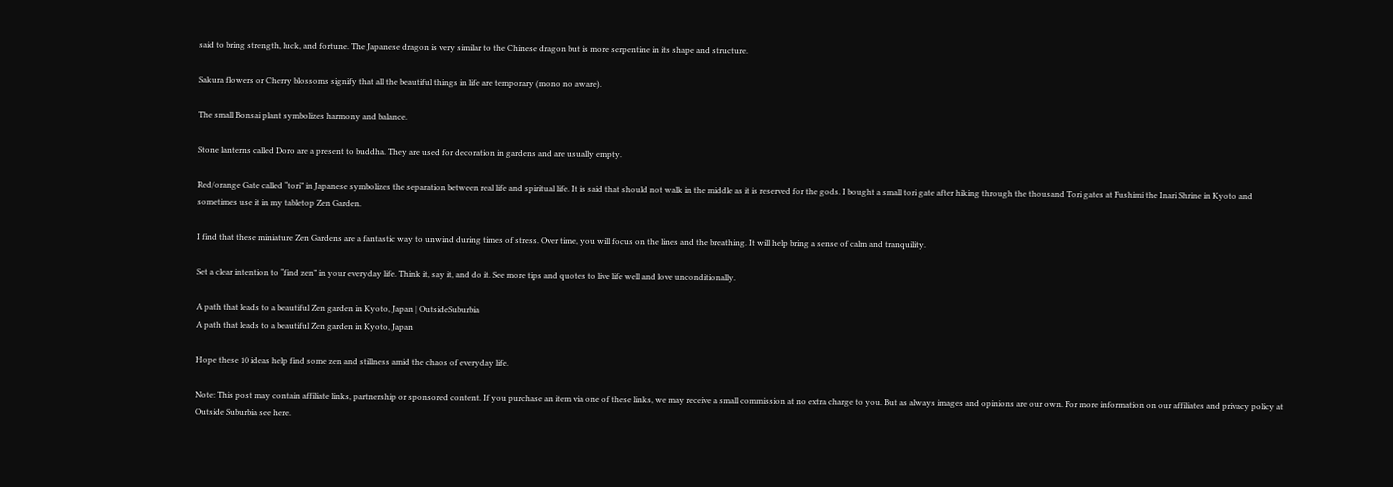said to bring strength, luck, and fortune. The Japanese dragon is very similar to the Chinese dragon but is more serpentine in its shape and structure.

Sakura flowers or Cherry blossoms signify that all the beautiful things in life are temporary (mono no aware).

The small Bonsai plant symbolizes harmony and balance.

Stone lanterns called Doro are a present to buddha. They are used for decoration in gardens and are usually empty.

Red/orange Gate called “tori” in Japanese symbolizes the separation between real life and spiritual life. It is said that should not walk in the middle as it is reserved for the gods. I bought a small tori gate after hiking through the thousand Tori gates at Fushimi the Inari Shrine in Kyoto and sometimes use it in my tabletop Zen Garden.

I find that these miniature Zen Gardens are a fantastic way to unwind during times of stress. Over time, you will focus on the lines and the breathing. It will help bring a sense of calm and tranquility.

Set a clear intention to “find zen” in your everyday life. Think it, say it, and do it. See more tips and quotes to live life well and love unconditionally.

A path that leads to a beautiful Zen garden in Kyoto, Japan | OutsideSuburbia
A path that leads to a beautiful Zen garden in Kyoto, Japan

Hope these 10 ideas help find some zen and stillness amid the chaos of everyday life.

Note: This post may contain affiliate links, partnership or sponsored content. If you purchase an item via one of these links, we may receive a small commission at no extra charge to you. But as always images and opinions are our own. For more information on our affiliates and privacy policy at Outside Suburbia see here.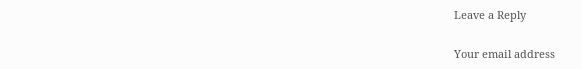Leave a Reply

Your email address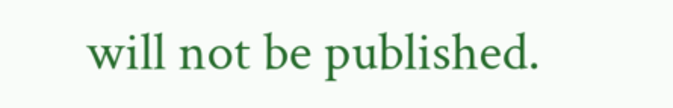will not be published.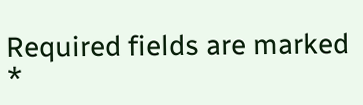Required fields are marked *